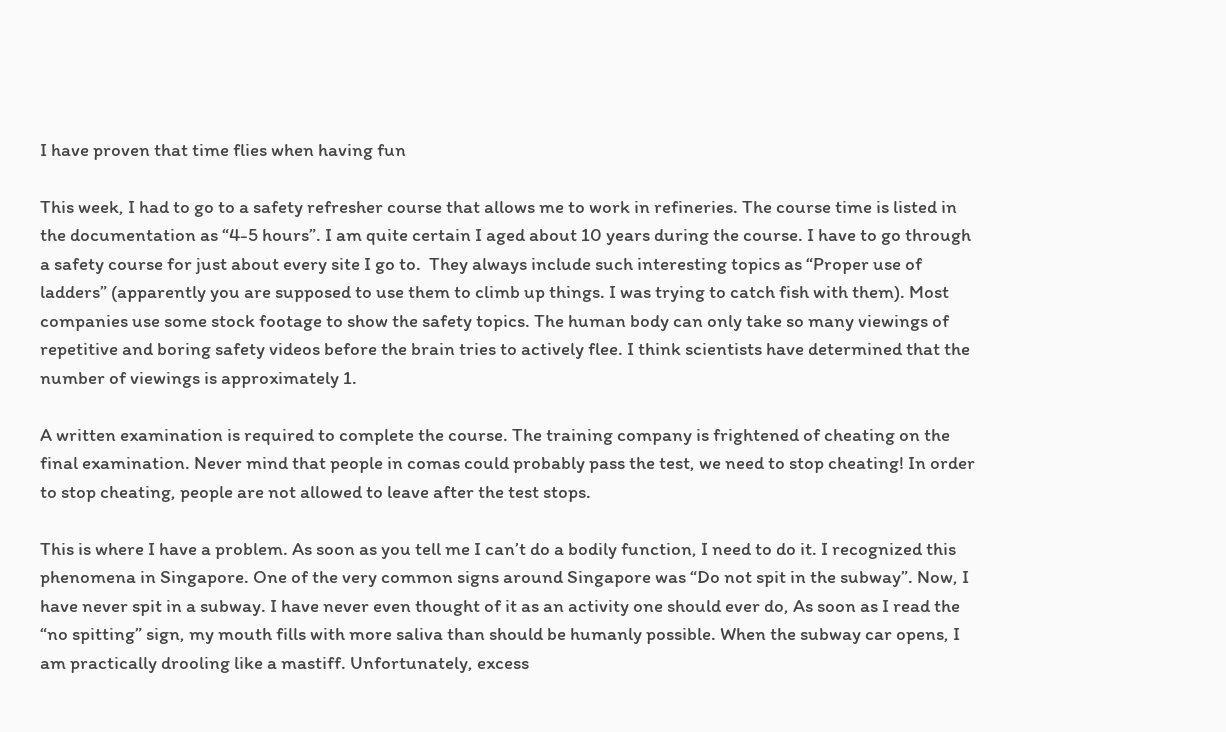I have proven that time flies when having fun

This week, I had to go to a safety refresher course that allows me to work in refineries. The course time is listed in the documentation as “4-5 hours”. I am quite certain I aged about 10 years during the course. I have to go through a safety course for just about every site I go to.  They always include such interesting topics as “Proper use of ladders” (apparently you are supposed to use them to climb up things. I was trying to catch fish with them). Most companies use some stock footage to show the safety topics. The human body can only take so many viewings of repetitive and boring safety videos before the brain tries to actively flee. I think scientists have determined that the number of viewings is approximately 1.

A written examination is required to complete the course. The training company is frightened of cheating on the final examination. Never mind that people in comas could probably pass the test, we need to stop cheating! In order to stop cheating, people are not allowed to leave after the test stops.

This is where I have a problem. As soon as you tell me I can’t do a bodily function, I need to do it. I recognized this phenomena in Singapore. One of the very common signs around Singapore was “Do not spit in the subway”. Now, I have never spit in a subway. I have never even thought of it as an activity one should ever do, As soon as I read the “no spitting” sign, my mouth fills with more saliva than should be humanly possible. When the subway car opens, I am practically drooling like a mastiff. Unfortunately, excess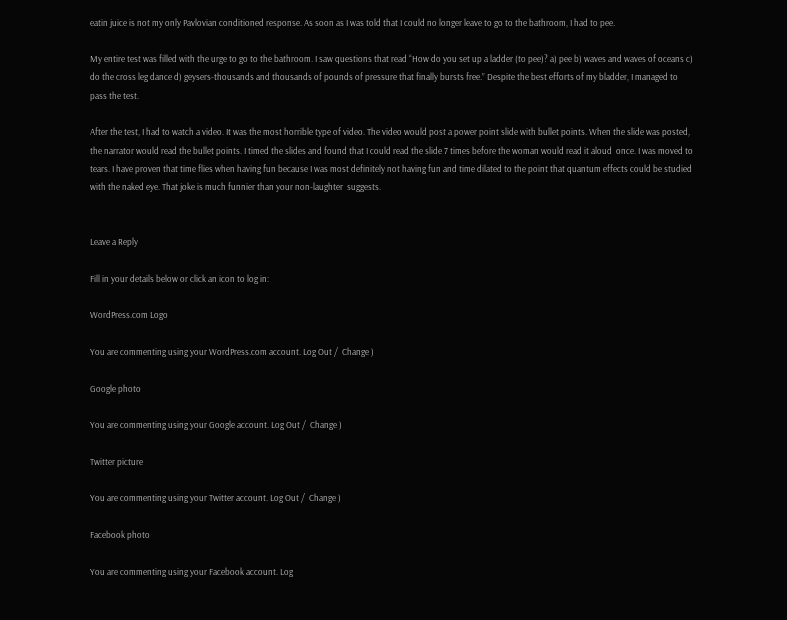eatin juice is not my only Pavlovian conditioned response. As soon as I was told that I could no longer leave to go to the bathroom, I had to pee.

My entire test was filled with the urge to go to the bathroom. I saw questions that read “How do you set up a ladder (to pee)? a) pee b) waves and waves of oceans c) do the cross leg dance d) geysers-thousands and thousands of pounds of pressure that finally bursts free.” Despite the best efforts of my bladder, I managed to pass the test.

After the test, I had to watch a video. It was the most horrible type of video. The video would post a power point slide with bullet points. When the slide was posted, the narrator would read the bullet points. I timed the slides and found that I could read the slide 7 times before the woman would read it aloud  once. I was moved to tears. I have proven that time flies when having fun because I was most definitely not having fun and time dilated to the point that quantum effects could be studied with the naked eye. That joke is much funnier than your non-laughter  suggests.


Leave a Reply

Fill in your details below or click an icon to log in:

WordPress.com Logo

You are commenting using your WordPress.com account. Log Out /  Change )

Google photo

You are commenting using your Google account. Log Out /  Change )

Twitter picture

You are commenting using your Twitter account. Log Out /  Change )

Facebook photo

You are commenting using your Facebook account. Log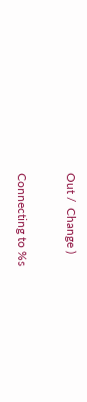Out /  Change )

Connecting to %s